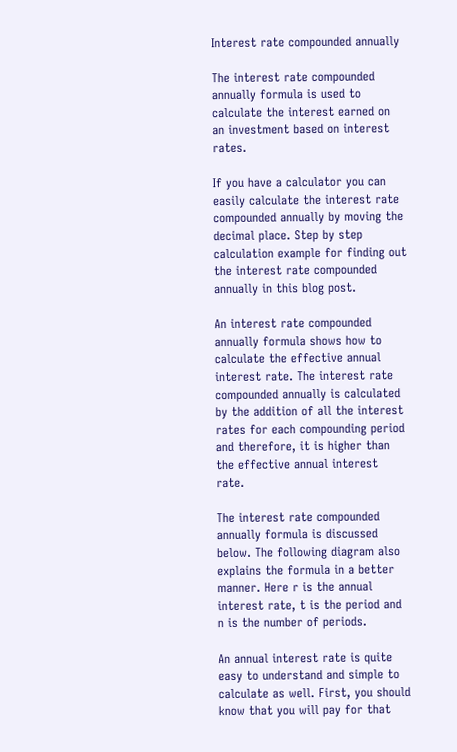Interest rate compounded annually

The interest rate compounded annually formula is used to calculate the interest earned on an investment based on interest rates.

If you have a calculator you can easily calculate the interest rate compounded annually by moving the decimal place. Step by step calculation example for finding out the interest rate compounded annually in this blog post.

An interest rate compounded annually formula shows how to calculate the effective annual interest rate. The interest rate compounded annually is calculated by the addition of all the interest rates for each compounding period and therefore, it is higher than the effective annual interest rate.

The interest rate compounded annually formula is discussed below. The following diagram also explains the formula in a better manner. Here r is the annual interest rate, t is the period and n is the number of periods.

An annual interest rate is quite easy to understand and simple to calculate as well. First, you should know that you will pay for that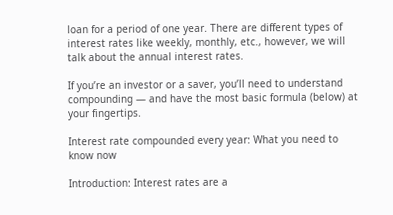loan for a period of one year. There are different types of interest rates like weekly, monthly, etc., however, we will talk about the annual interest rates.

If you’re an investor or a saver, you’ll need to understand compounding — and have the most basic formula (below) at your fingertips.

Interest rate compounded every year: What you need to know now

Introduction: Interest rates are a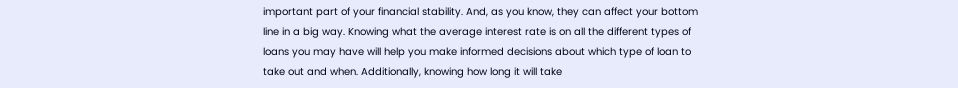important part of your financial stability. And, as you know, they can affect your bottom line in a big way. Knowing what the average interest rate is on all the different types of loans you may have will help you make informed decisions about which type of loan to take out and when. Additionally, knowing how long it will take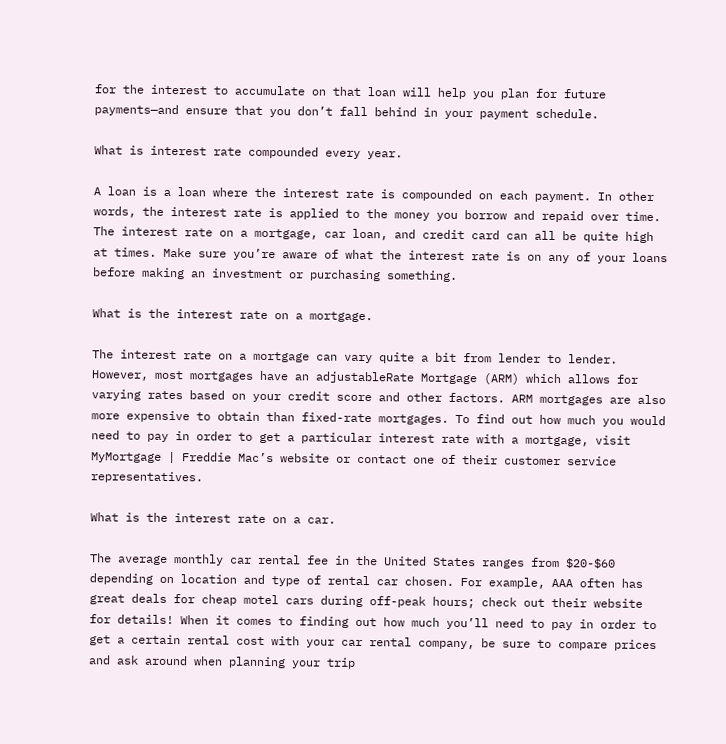for the interest to accumulate on that loan will help you plan for future payments—and ensure that you don’t fall behind in your payment schedule.

What is interest rate compounded every year.

A loan is a loan where the interest rate is compounded on each payment. In other words, the interest rate is applied to the money you borrow and repaid over time. The interest rate on a mortgage, car loan, and credit card can all be quite high at times. Make sure you’re aware of what the interest rate is on any of your loans before making an investment or purchasing something.

What is the interest rate on a mortgage.

The interest rate on a mortgage can vary quite a bit from lender to lender. However, most mortgages have an adjustableRate Mortgage (ARM) which allows for varying rates based on your credit score and other factors. ARM mortgages are also more expensive to obtain than fixed-rate mortgages. To find out how much you would need to pay in order to get a particular interest rate with a mortgage, visit MyMortgage | Freddie Mac’s website or contact one of their customer service representatives.

What is the interest rate on a car.

The average monthly car rental fee in the United States ranges from $20-$60 depending on location and type of rental car chosen. For example, AAA often has great deals for cheap motel cars during off-peak hours; check out their website for details! When it comes to finding out how much you’ll need to pay in order to get a certain rental cost with your car rental company, be sure to compare prices and ask around when planning your trip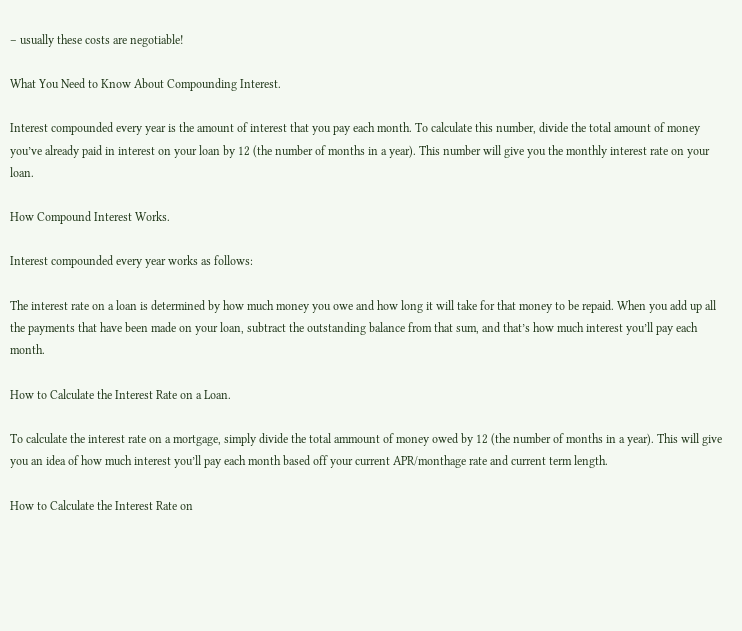– usually these costs are negotiable!

What You Need to Know About Compounding Interest.

Interest compounded every year is the amount of interest that you pay each month. To calculate this number, divide the total amount of money you’ve already paid in interest on your loan by 12 (the number of months in a year). This number will give you the monthly interest rate on your loan.

How Compound Interest Works.

Interest compounded every year works as follows:

The interest rate on a loan is determined by how much money you owe and how long it will take for that money to be repaid. When you add up all the payments that have been made on your loan, subtract the outstanding balance from that sum, and that’s how much interest you’ll pay each month.

How to Calculate the Interest Rate on a Loan.

To calculate the interest rate on a mortgage, simply divide the total ammount of money owed by 12 (the number of months in a year). This will give you an idea of how much interest you’ll pay each month based off your current APR/monthage rate and current term length.

How to Calculate the Interest Rate on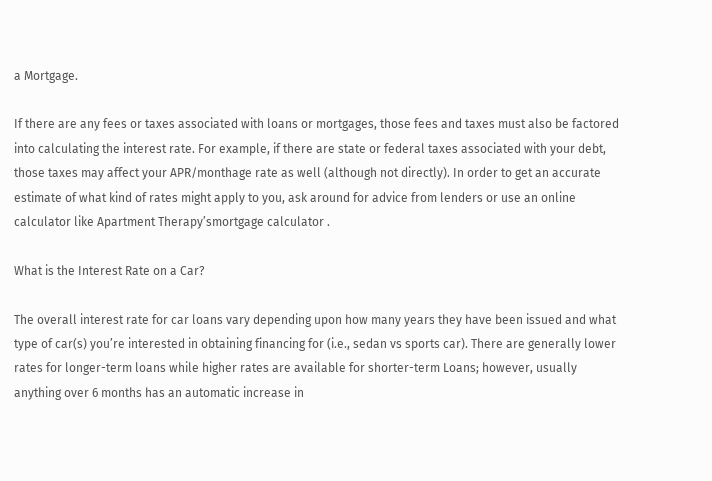a Mortgage.

If there are any fees or taxes associated with loans or mortgages, those fees and taxes must also be factored into calculating the interest rate. For example, if there are state or federal taxes associated with your debt, those taxes may affect your APR/monthage rate as well (although not directly). In order to get an accurate estimate of what kind of rates might apply to you, ask around for advice from lenders or use an online calculator like Apartment Therapy’smortgage calculator .

What is the Interest Rate on a Car?

The overall interest rate for car loans vary depending upon how many years they have been issued and what type of car(s) you’re interested in obtaining financing for (i.e., sedan vs sports car). There are generally lower rates for longer-term loans while higher rates are available for shorter-term Loans; however, usually anything over 6 months has an automatic increase in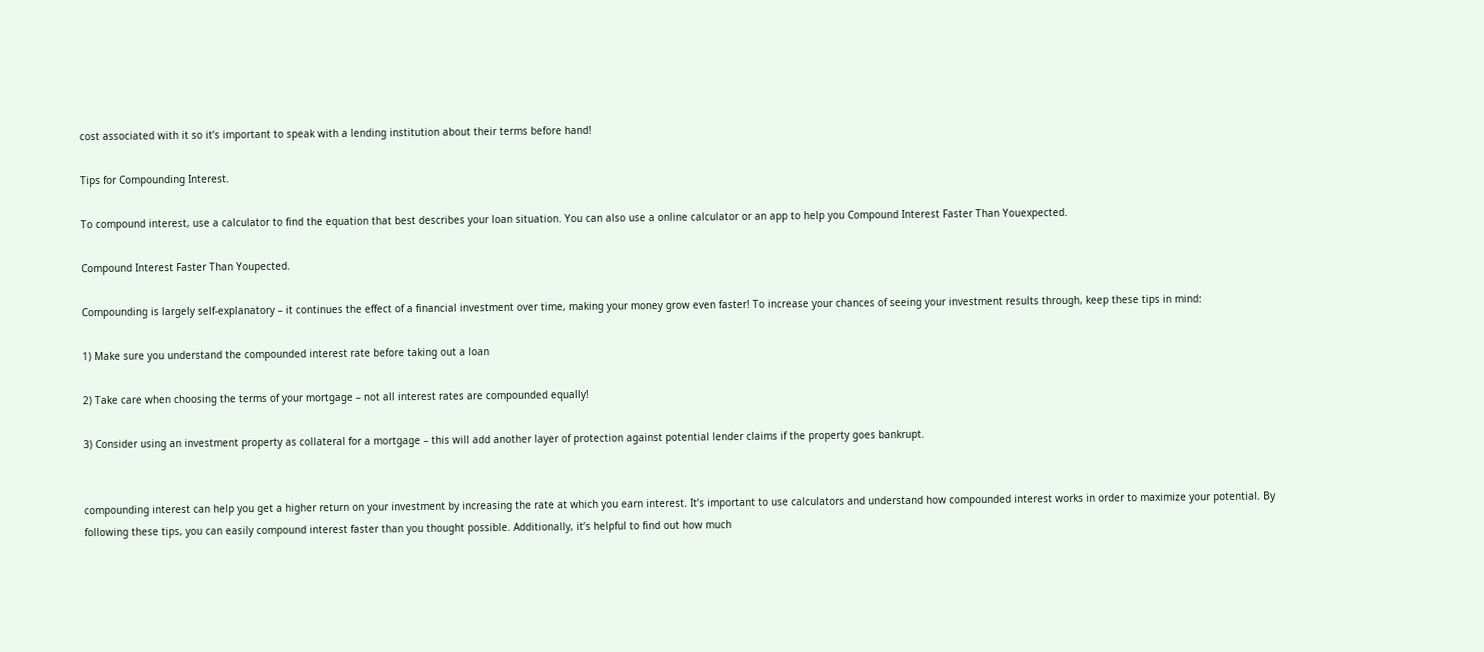cost associated with it so it’s important to speak with a lending institution about their terms before hand!

Tips for Compounding Interest.

To compound interest, use a calculator to find the equation that best describes your loan situation. You can also use a online calculator or an app to help you Compound Interest Faster Than Youexpected.

Compound Interest Faster Than Youpected.

Compounding is largely self-explanatory – it continues the effect of a financial investment over time, making your money grow even faster! To increase your chances of seeing your investment results through, keep these tips in mind:

1) Make sure you understand the compounded interest rate before taking out a loan

2) Take care when choosing the terms of your mortgage – not all interest rates are compounded equally!

3) Consider using an investment property as collateral for a mortgage – this will add another layer of protection against potential lender claims if the property goes bankrupt.


compounding interest can help you get a higher return on your investment by increasing the rate at which you earn interest. It’s important to use calculators and understand how compounded interest works in order to maximize your potential. By following these tips, you can easily compound interest faster than you thought possible. Additionally, it’s helpful to find out how much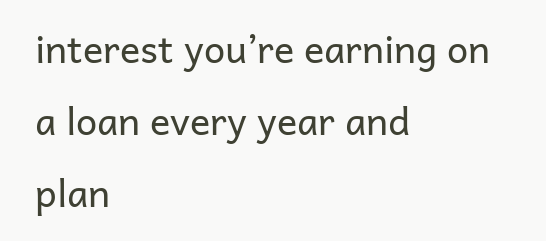interest you’re earning on a loan every year and plan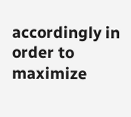accordingly in order to maximize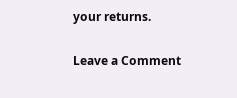your returns.

Leave a Comment